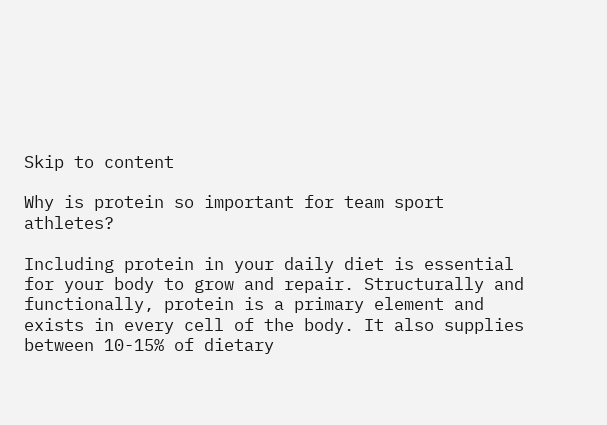Skip to content

Why is protein so important for team sport athletes?

Including protein in your daily diet is essential for your body to grow and repair. Structurally and functionally, protein is a primary element and exists in every cell of the body. It also supplies between 10-15% of dietary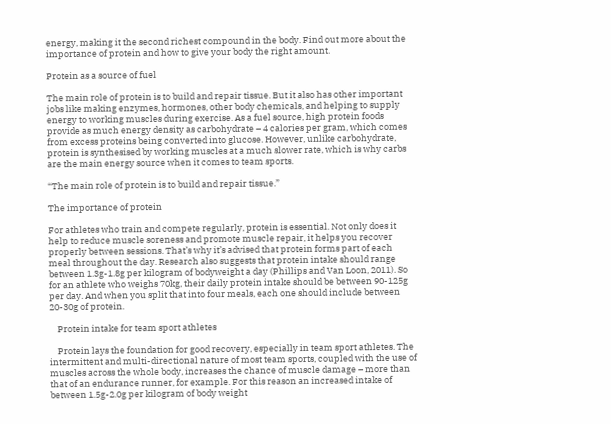energy, making it the second richest compound in the body. Find out more about the importance of protein and how to give your body the right amount.

Protein as a source of fuel

The main role of protein is to build and repair tissue. But it also has other important jobs like making enzymes, hormones, other body chemicals, and helping to supply energy to working muscles during exercise. As a fuel source, high protein foods provide as much energy density as carbohydrate – 4 calories per gram, which comes from excess proteins being converted into glucose. However, unlike carbohydrate, protein is synthesised by working muscles at a much slower rate, which is why carbs are the main energy source when it comes to team sports.

“The main role of protein is to build and repair tissue.”

The importance of protein

For athletes who train and compete regularly, protein is essential. Not only does it help to reduce muscle soreness and promote muscle repair, it helps you recover properly between sessions. That’s why it’s advised that protein forms part of each meal throughout the day. Research also suggests that protein intake should range between 1.3g-1.8g per kilogram of bodyweight a day (Phillips and Van Loon, 2011). So for an athlete who weighs 70kg, their daily protein intake should be between 90-125g per day. And when you split that into four meals, each one should include between 20-30g of protein.

    Protein intake for team sport athletes

    Protein lays the foundation for good recovery, especially in team sport athletes. The intermittent and multi-directional nature of most team sports, coupled with the use of muscles across the whole body, increases the chance of muscle damage – more than that of an endurance runner, for example. For this reason an increased intake of between 1.5g-2.0g per kilogram of body weight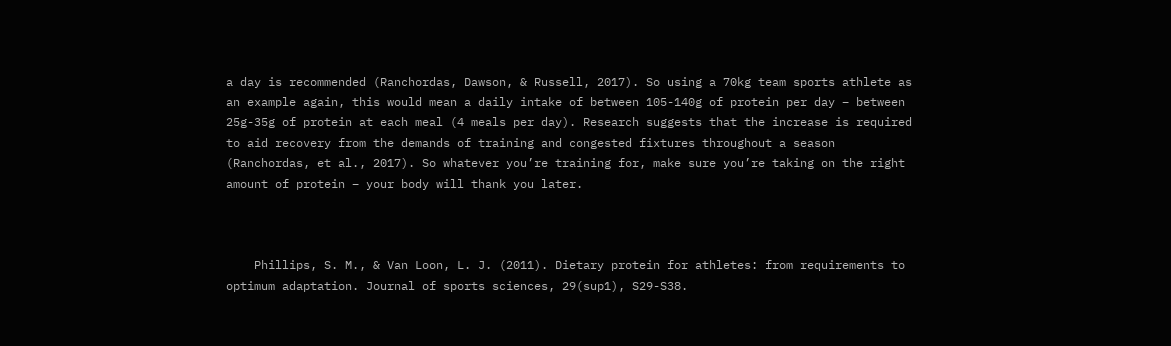a day is recommended (Ranchordas, Dawson, & Russell, 2017). So using a 70kg team sports athlete as an example again, this would mean a daily intake of between 105-140g of protein per day – between 25g-35g of protein at each meal (4 meals per day). Research suggests that the increase is required to aid recovery from the demands of training and congested fixtures throughout a season (Ranchordas, et al., 2017). So whatever you’re training for, make sure you’re taking on the right amount of protein – your body will thank you later.



    Phillips, S. M., & Van Loon, L. J. (2011). Dietary protein for athletes: from requirements to optimum adaptation. Journal of sports sciences, 29(sup1), S29-S38.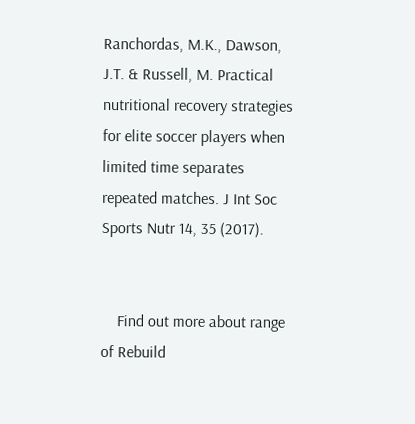Ranchordas, M.K., Dawson, J.T. & Russell, M. Practical nutritional recovery strategies for elite soccer players when limited time separates repeated matches. J Int Soc Sports Nutr 14, 35 (2017).


    Find out more about range of Rebuild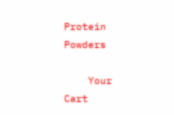Protein Powders

    Your Cart